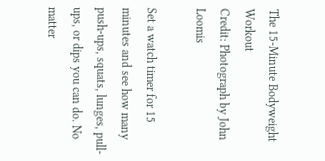The 15-Minute Bodyweight Workout
Credit: Photograph by John Loomis

Set a watch timer for 15 minutes and see how many push-ups, squats, lunges, pull-ups, or dips you can do. No matter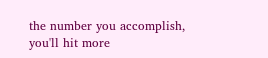the number you accomplish, you'll hit more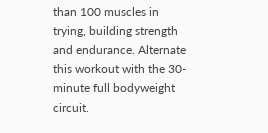than 100 muscles in trying, building strength and endurance. Alternate this workout with the 30-minute full bodyweight circuit.